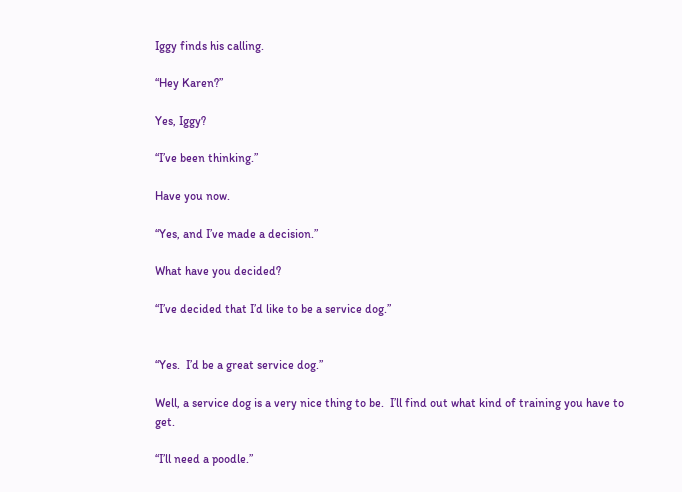Iggy finds his calling.

“Hey Karen?”

Yes, Iggy?

“I’ve been thinking.”

Have you now.

“Yes, and I’ve made a decision.”

What have you decided?

“I’ve decided that I’d like to be a service dog.”


“Yes.  I’d be a great service dog.”

Well, a service dog is a very nice thing to be.  I’ll find out what kind of training you have to get.

“I’ll need a poodle.”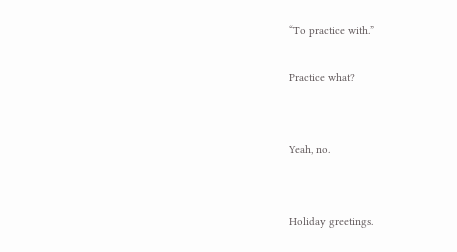“To practice with.”

Practice what?


Yeah, no.


Holiday greetings.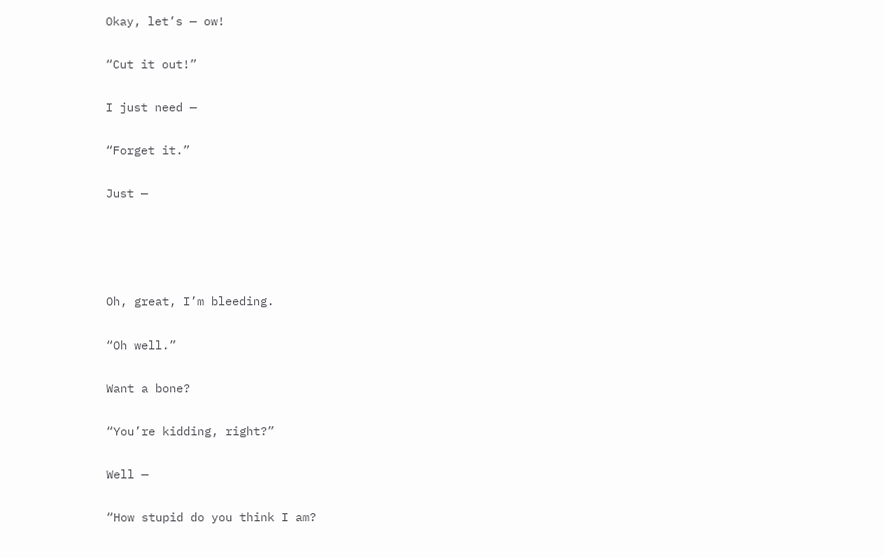Okay, let’s — ow!

“Cut it out!”

I just need —

“Forget it.”

Just —




Oh, great, I’m bleeding.

“Oh well.”

Want a bone?

“You’re kidding, right?”

Well —

“How stupid do you think I am?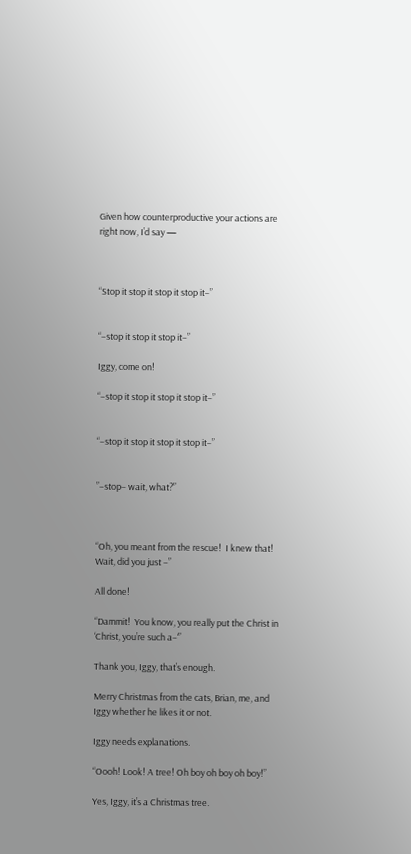Given how counterproductive your actions are right now, I’d say —



“Stop it stop it stop it stop it–”


“–stop it stop it stop it–”

Iggy, come on!

“–stop it stop it stop it stop it–”


“–stop it stop it stop it stop it–”


”–stop– wait, what?”



“Oh, you meant from the rescue!  I knew that!  Wait, did you just –”

All done!

“Dammit!  You know, you really put the Christ in ‘Christ, you’re such a–‘”

Thank you, Iggy, that’s enough.

Merry Christmas from the cats, Brian, me, and Iggy whether he likes it or not.

Iggy needs explanations.

“Oooh! Look! A tree! Oh boy oh boy oh boy!”

Yes, Iggy, it’s a Christmas tree.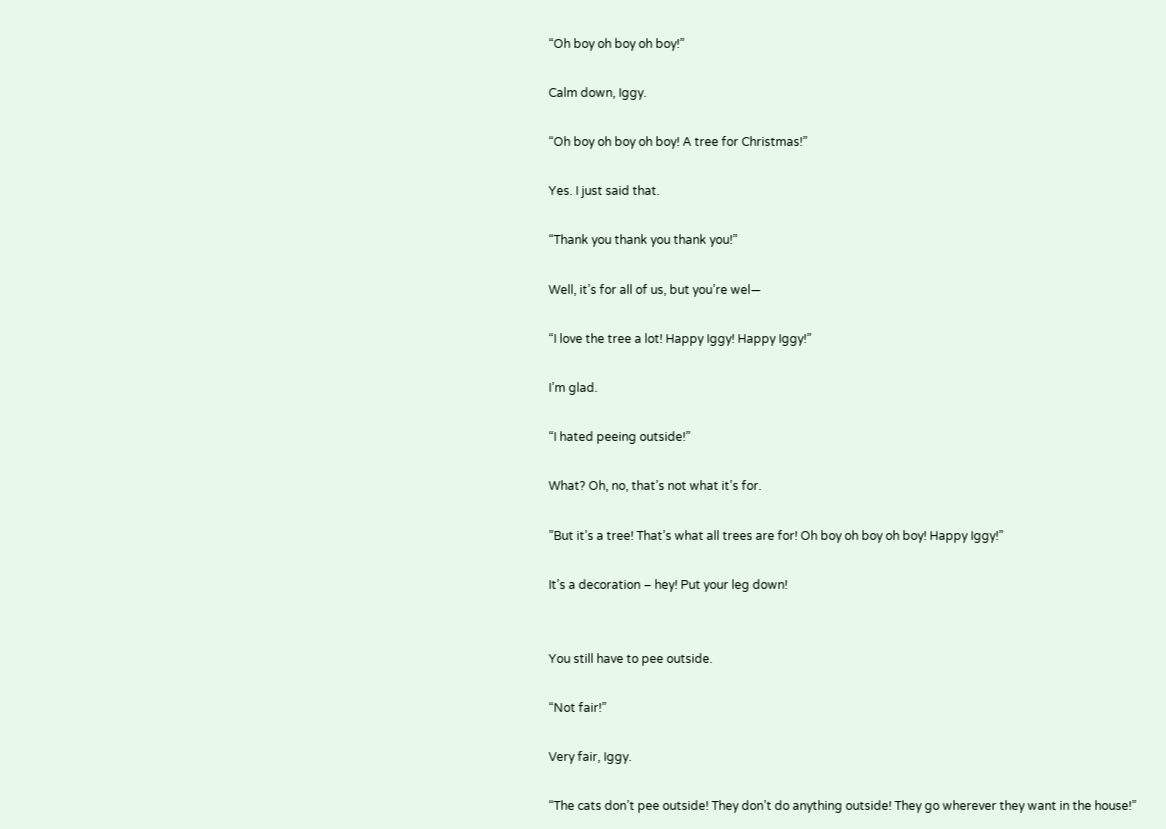“Oh boy oh boy oh boy!”

Calm down, Iggy.

“Oh boy oh boy oh boy! A tree for Christmas!”

Yes. I just said that.

“Thank you thank you thank you!”

Well, it’s for all of us, but you’re wel—

“I love the tree a lot! Happy Iggy! Happy Iggy!”

I’m glad.

“I hated peeing outside!”

What? Oh, no, that’s not what it’s for.

”But it’s a tree! That’s what all trees are for! Oh boy oh boy oh boy! Happy Iggy!”

It’s a decoration – hey! Put your leg down!


You still have to pee outside.

“Not fair!”

Very fair, Iggy.

“The cats don’t pee outside! They don’t do anything outside! They go wherever they want in the house!”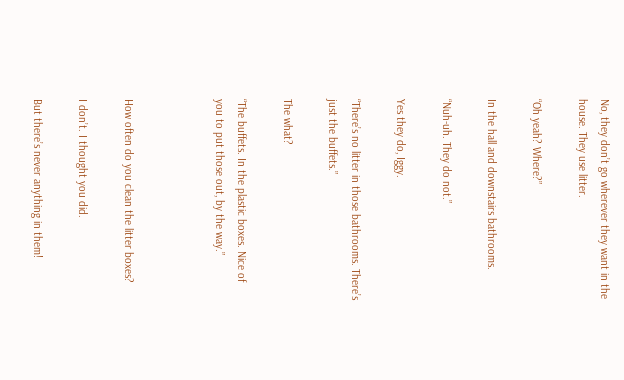No, they don’t go wherever they want in the house. They use litter.

“Oh yeah? Where?”

In the hall and downstairs bathrooms.

“Nuh-uh. They do not.”

Yes they do, Iggy.

“There’s no litter in those bathrooms. There’s just the buffets.”

The what?

“The buffets. In the plastic boxes. Nice of you to put those out, by the way.”



How often do you clean the litter boxes?

I don’t. I thought you did.

But there’s never anything in them!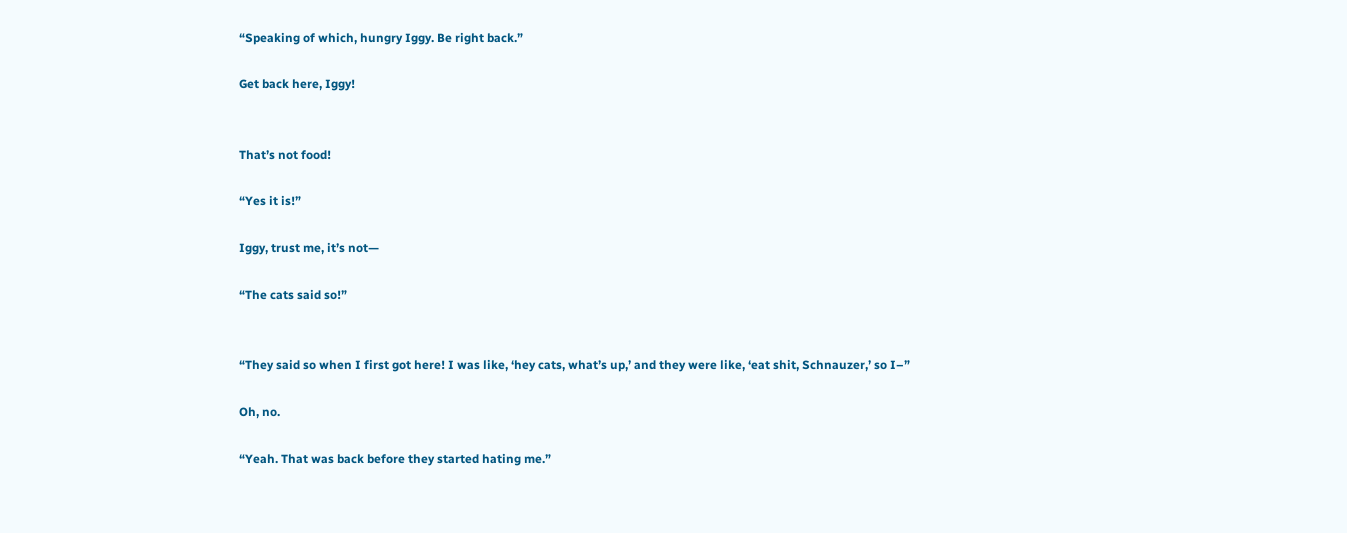“Speaking of which, hungry Iggy. Be right back.”

Get back here, Iggy!


That’s not food!

“Yes it is!”

Iggy, trust me, it’s not—

“The cats said so!”


“They said so when I first got here! I was like, ‘hey cats, what’s up,’ and they were like, ‘eat shit, Schnauzer,’ so I–”

Oh, no.

“Yeah. That was back before they started hating me.”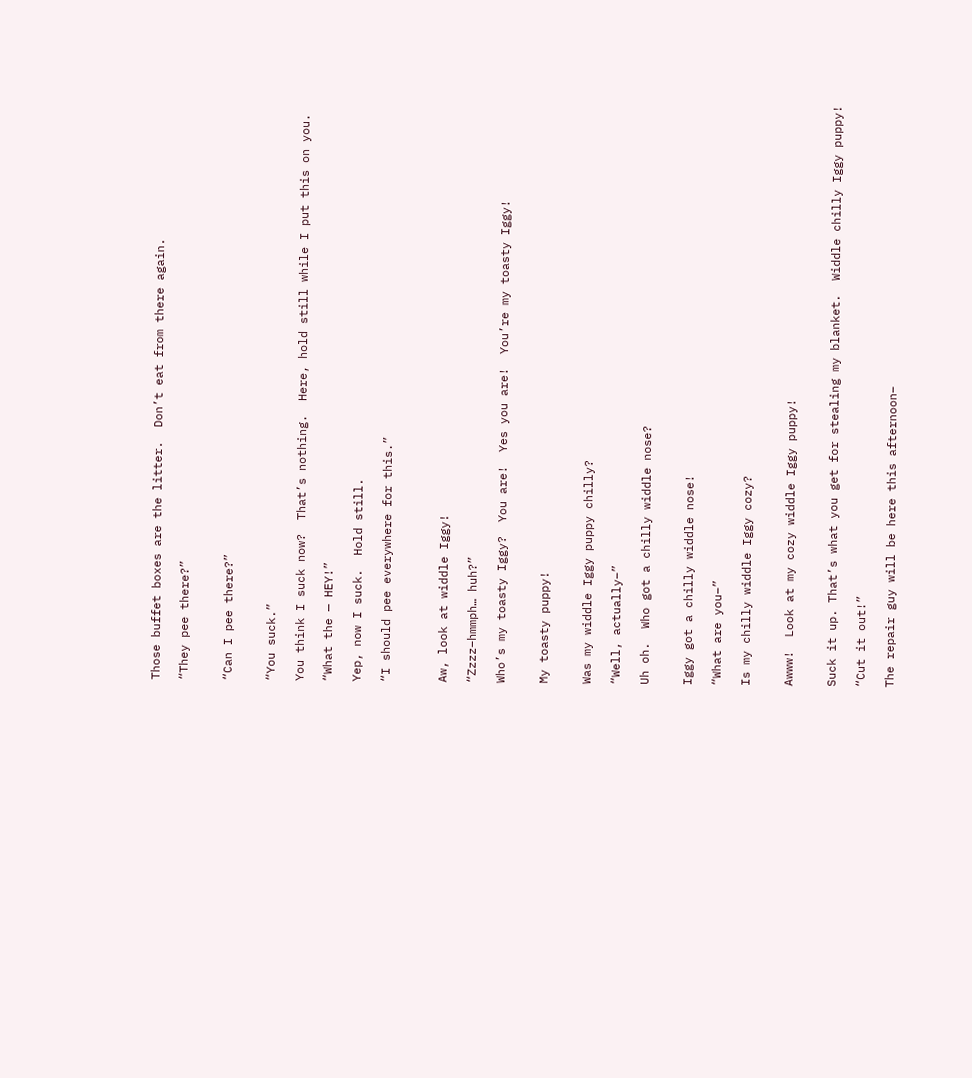Those buffet boxes are the litter.  Don’t eat from there again.

“They pee there?”


“Can I pee there?”


“You suck.”

You think I suck now?  That’s nothing.  Here, hold still while I put this on you.

“What the — HEY!”

Yep, now I suck.  Hold still.

“I should pee everywhere for this.”



Aw, look at widdle Iggy!

“Zzzz–hmmph… huh?”

Who’s my toasty Iggy?  You are!  Yes you are!  You’re my toasty Iggy!


My toasty puppy!


Was my widdle Iggy puppy chilly?

“Well, actually–”

Uh oh.  Who got a chilly widdle nose?


Iggy got a chilly widdle nose!

“What are you–”

Is my chilly widdle Iggy cozy?


Awww!  Look at my cozy widdle Iggy puppy!


Suck it up. That’s what you get for stealing my blanket.  Widdle chilly Iggy puppy!

“Cut it out!”

The repair guy will be here this afternoon–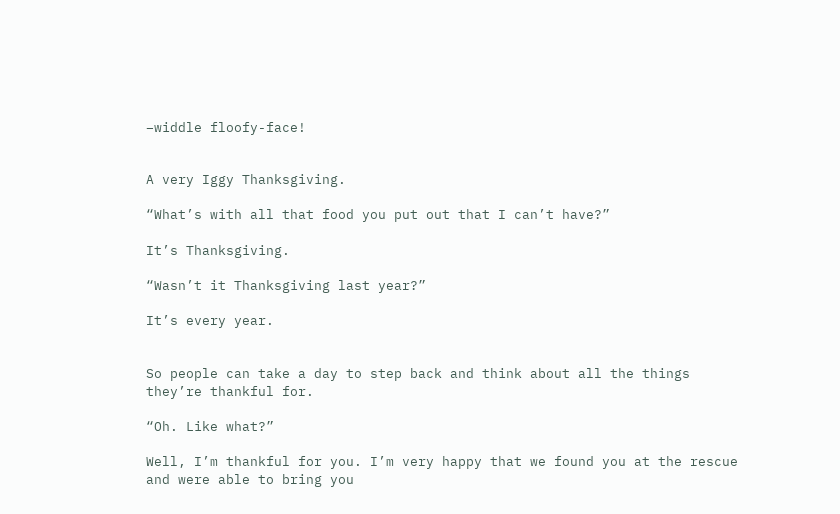–widdle floofy-face!


A very Iggy Thanksgiving.

“What’s with all that food you put out that I can’t have?”

It’s Thanksgiving.

“Wasn’t it Thanksgiving last year?”

It’s every year.


So people can take a day to step back and think about all the things they’re thankful for.

“Oh. Like what?”

Well, I’m thankful for you. I’m very happy that we found you at the rescue and were able to bring you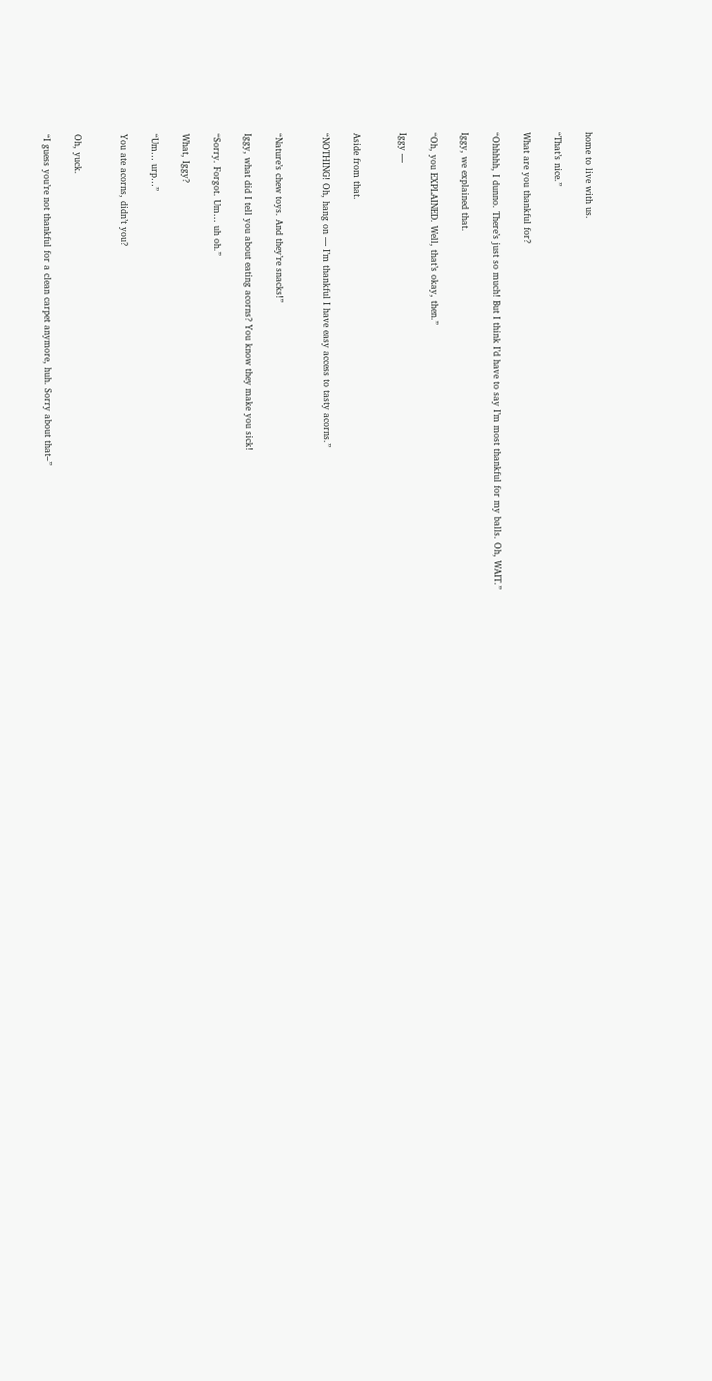home to live with us.

“That’s nice.”

What are you thankful for?

“Ohhhhh, I dunno. There’s just so much! But I think I’d have to say I’m most thankful for my balls. Oh, WAIT.”

Iggy, we explained that.

“Oh, you EXPLAINED. Well, that’s okay, then.”

Iggy —


Aside from that.

“NOTHING! Oh, hang on — I’m thankful I have easy access to tasty acorns.”


“Nature’s chew toys. And they’re snacks!”

Iggy, what did I tell you about eating acorns? You know they make you sick!

“Sorry. Forgot. Um… uh oh.”

What, Iggy?

“Um… urp…”

You ate acorns, didn’t you?


Oh, yuck.

“I guess you’re not thankful for a clean carpet anymore, huh. Sorry about that–”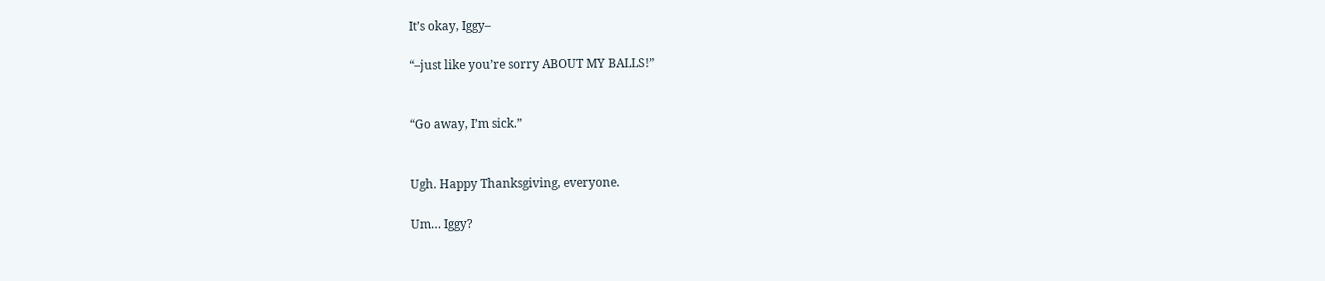It’s okay, Iggy–

“–just like you’re sorry ABOUT MY BALLS!”


“Go away, I’m sick.”


Ugh. Happy Thanksgiving, everyone.

Um… Iggy?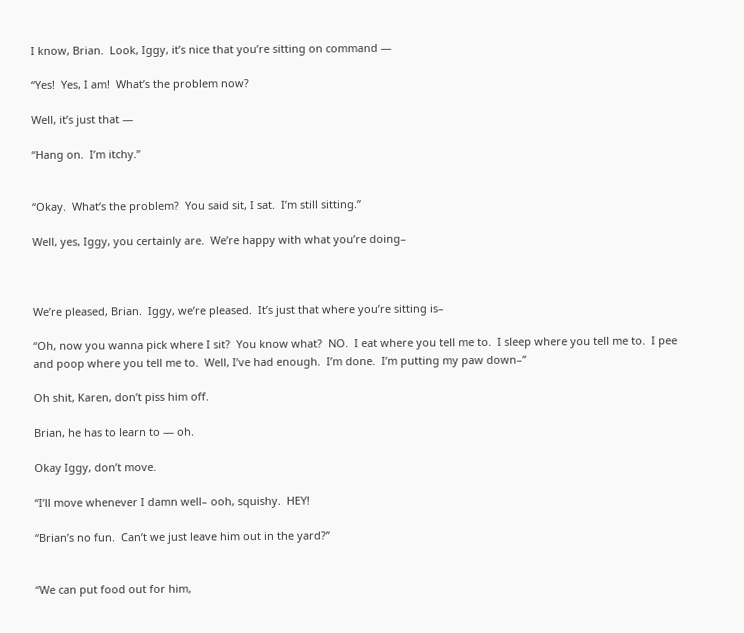I know, Brian.  Look, Iggy, it’s nice that you’re sitting on command —

“Yes!  Yes, I am!  What’s the problem now?

Well, it’s just that —

“Hang on.  I’m itchy.”


“Okay.  What’s the problem?  You said sit, I sat.  I’m still sitting.”

Well, yes, Iggy, you certainly are.  We’re happy with what you’re doing–



We’re pleased, Brian.  Iggy, we’re pleased.  It’s just that where you’re sitting is–

“Oh, now you wanna pick where I sit?  You know what?  NO.  I eat where you tell me to.  I sleep where you tell me to.  I pee and poop where you tell me to.  Well, I’ve had enough.  I’m done.  I’m putting my paw down–”

Oh shit, Karen, don’t piss him off.

Brian, he has to learn to — oh.

Okay Iggy, don’t move.

“I’ll move whenever I damn well– ooh, squishy.  HEY!

“Brian’s no fun.  Can’t we just leave him out in the yard?”


“We can put food out for him,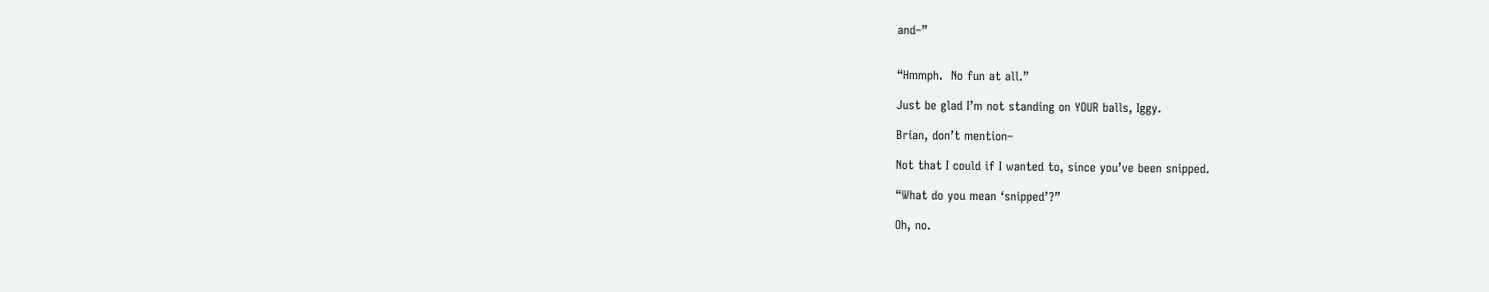and–”


“Hmmph.  No fun at all.”

Just be glad I’m not standing on YOUR balls, Iggy.

Brian, don’t mention–

Not that I could if I wanted to, since you’ve been snipped.

“What do you mean ‘snipped’?”

Oh, no.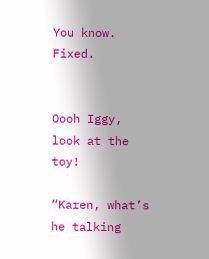You know.  Fixed.


Oooh Iggy, look at the toy!

“Karen, what’s he talking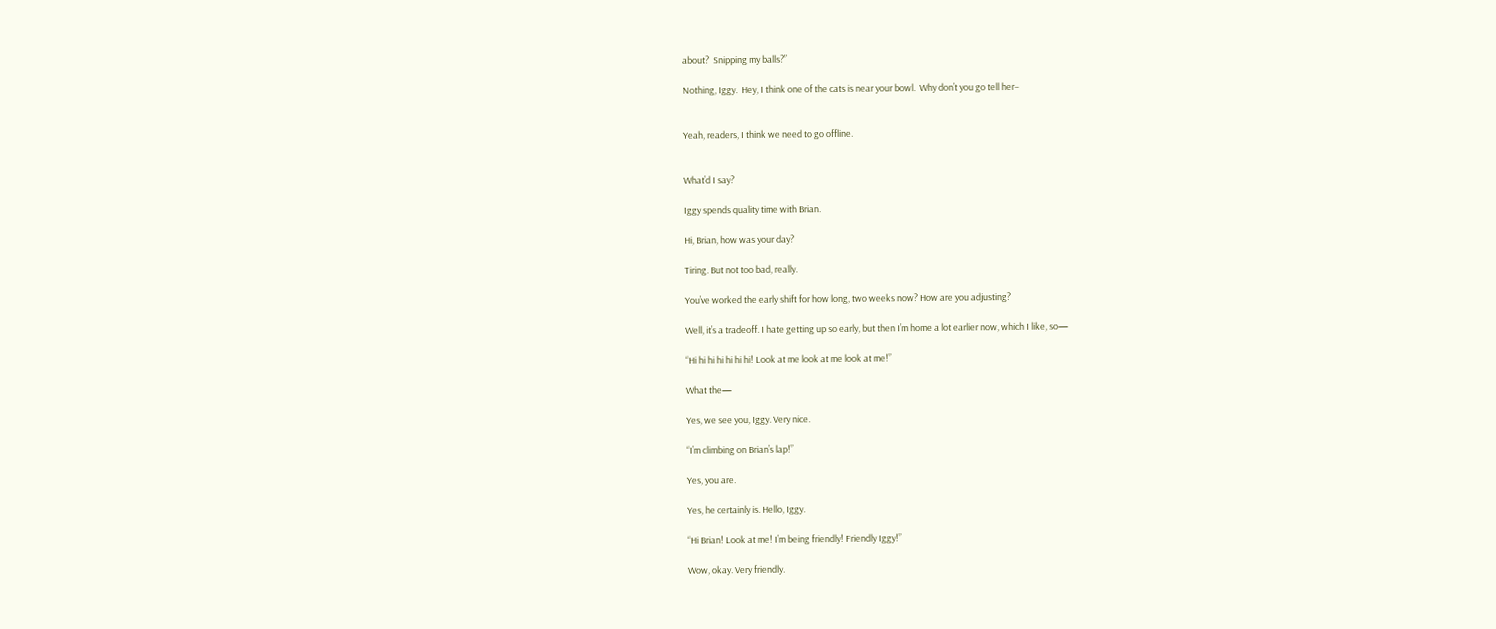about?  Snipping my balls?”

Nothing, Iggy.  Hey, I think one of the cats is near your bowl.  Why don’t you go tell her–


Yeah, readers, I think we need to go offline.


What’d I say?

Iggy spends quality time with Brian.

Hi, Brian, how was your day?

Tiring. But not too bad, really.

You’ve worked the early shift for how long, two weeks now? How are you adjusting?

Well, it’s a tradeoff. I hate getting up so early, but then I’m home a lot earlier now, which I like, so—

“Hi hi hi hi hi hi hi! Look at me look at me look at me!”

What the—

Yes, we see you, Iggy. Very nice.

“I’m climbing on Brian’s lap!”

Yes, you are.

Yes, he certainly is. Hello, Iggy.

“Hi Brian! Look at me! I’m being friendly! Friendly Iggy!”

Wow, okay. Very friendly.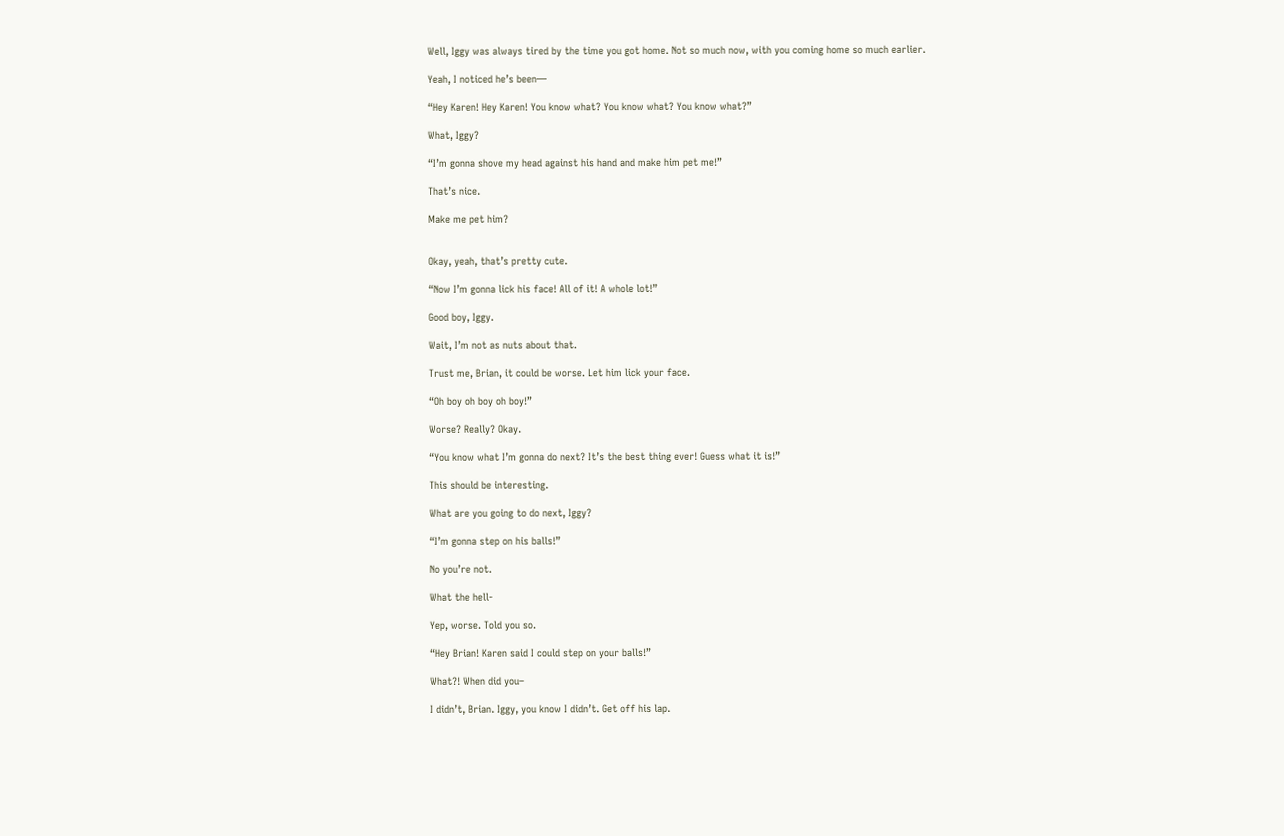Well, Iggy was always tired by the time you got home. Not so much now, with you coming home so much earlier.

Yeah, I noticed he’s been—

“Hey Karen! Hey Karen! You know what? You know what? You know what?”

What, Iggy?

“I’m gonna shove my head against his hand and make him pet me!”

That’s nice.

Make me pet him?


Okay, yeah, that’s pretty cute.

“Now I’m gonna lick his face! All of it! A whole lot!”

Good boy, Iggy.

Wait, I’m not as nuts about that.

Trust me, Brian, it could be worse. Let him lick your face.

“Oh boy oh boy oh boy!”

Worse? Really? Okay.

“You know what I’m gonna do next? It’s the best thing ever! Guess what it is!”

This should be interesting.

What are you going to do next, Iggy?

“I’m gonna step on his balls!”

No you’re not.

What the hell-

Yep, worse. Told you so.

“Hey Brian! Karen said I could step on your balls!”

What?! When did you–

I didn’t, Brian. Iggy, you know I didn’t. Get off his lap.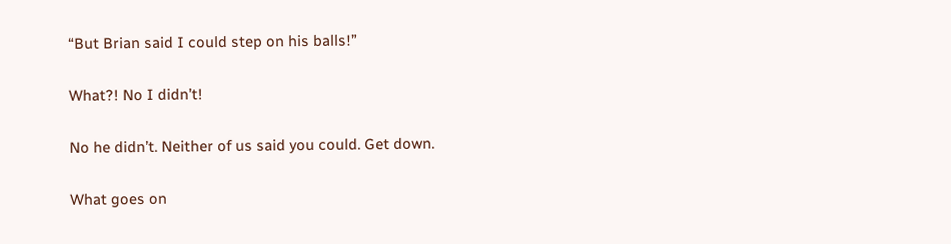“But Brian said I could step on his balls!”

What?! No I didn’t!

No he didn’t. Neither of us said you could. Get down.

What goes on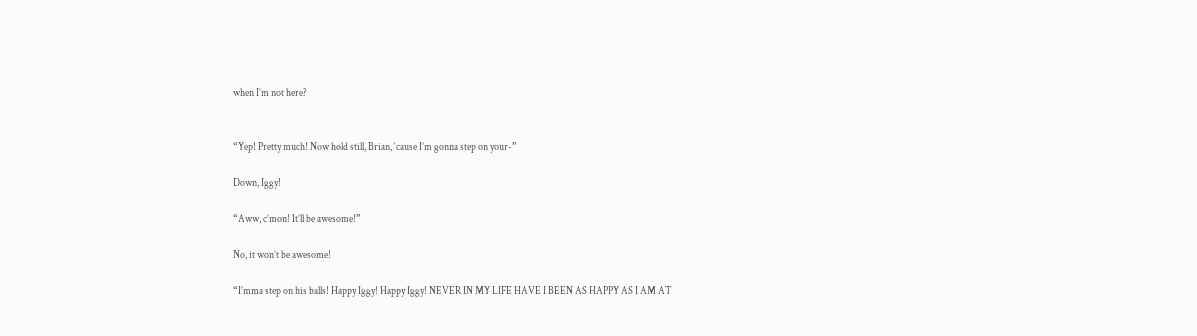when I’m not here?


“Yep! Pretty much! Now hold still, Brian, ‘cause I’m gonna step on your-”

Down, Iggy!

“Aww, c’mon! It’ll be awesome!”

No, it won’t be awesome!

“I’mma step on his balls! Happy Iggy! Happy Iggy! NEVER IN MY LIFE HAVE I BEEN AS HAPPY AS I AM AT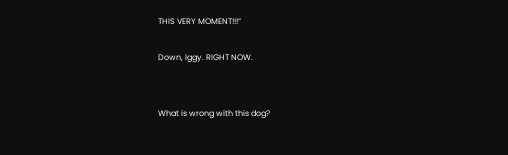THIS VERY MOMENT!!!”

Down, Iggy. RIGHT NOW.


What is wrong with this dog?